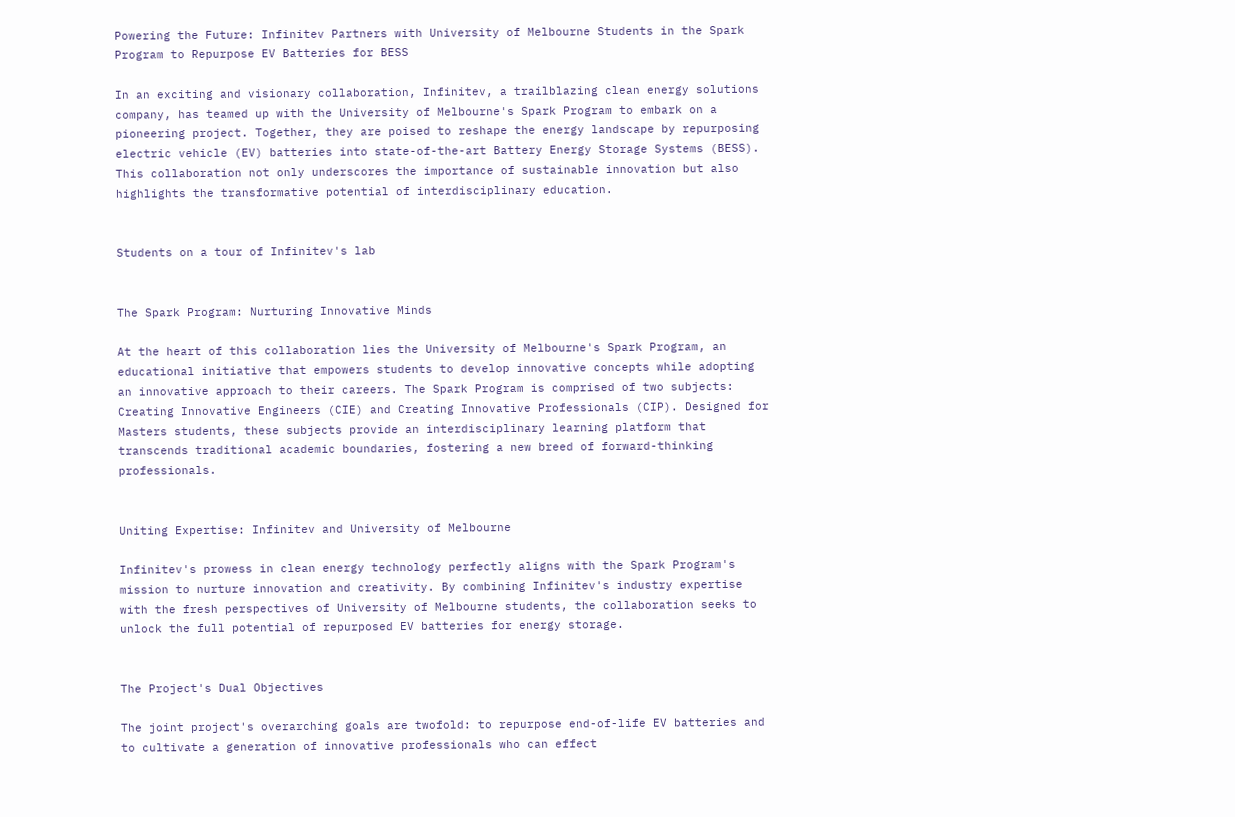Powering the Future: Infinitev Partners with University of Melbourne Students in the Spark Program to Repurpose EV Batteries for BESS

In an exciting and visionary collaboration, Infinitev, a trailblazing clean energy solutions company, has teamed up with the University of Melbourne's Spark Program to embark on a pioneering project. Together, they are poised to reshape the energy landscape by repurposing electric vehicle (EV) batteries into state-of-the-art Battery Energy Storage Systems (BESS). This collaboration not only underscores the importance of sustainable innovation but also highlights the transformative potential of interdisciplinary education.


Students on a tour of Infinitev's lab


The Spark Program: Nurturing Innovative Minds

At the heart of this collaboration lies the University of Melbourne's Spark Program, an educational initiative that empowers students to develop innovative concepts while adopting an innovative approach to their careers. The Spark Program is comprised of two subjects: Creating Innovative Engineers (CIE) and Creating Innovative Professionals (CIP). Designed for Masters students, these subjects provide an interdisciplinary learning platform that transcends traditional academic boundaries, fostering a new breed of forward-thinking professionals.


Uniting Expertise: Infinitev and University of Melbourne

Infinitev's prowess in clean energy technology perfectly aligns with the Spark Program's mission to nurture innovation and creativity. By combining Infinitev's industry expertise with the fresh perspectives of University of Melbourne students, the collaboration seeks to unlock the full potential of repurposed EV batteries for energy storage.


The Project's Dual Objectives

The joint project's overarching goals are twofold: to repurpose end-of-life EV batteries and to cultivate a generation of innovative professionals who can effect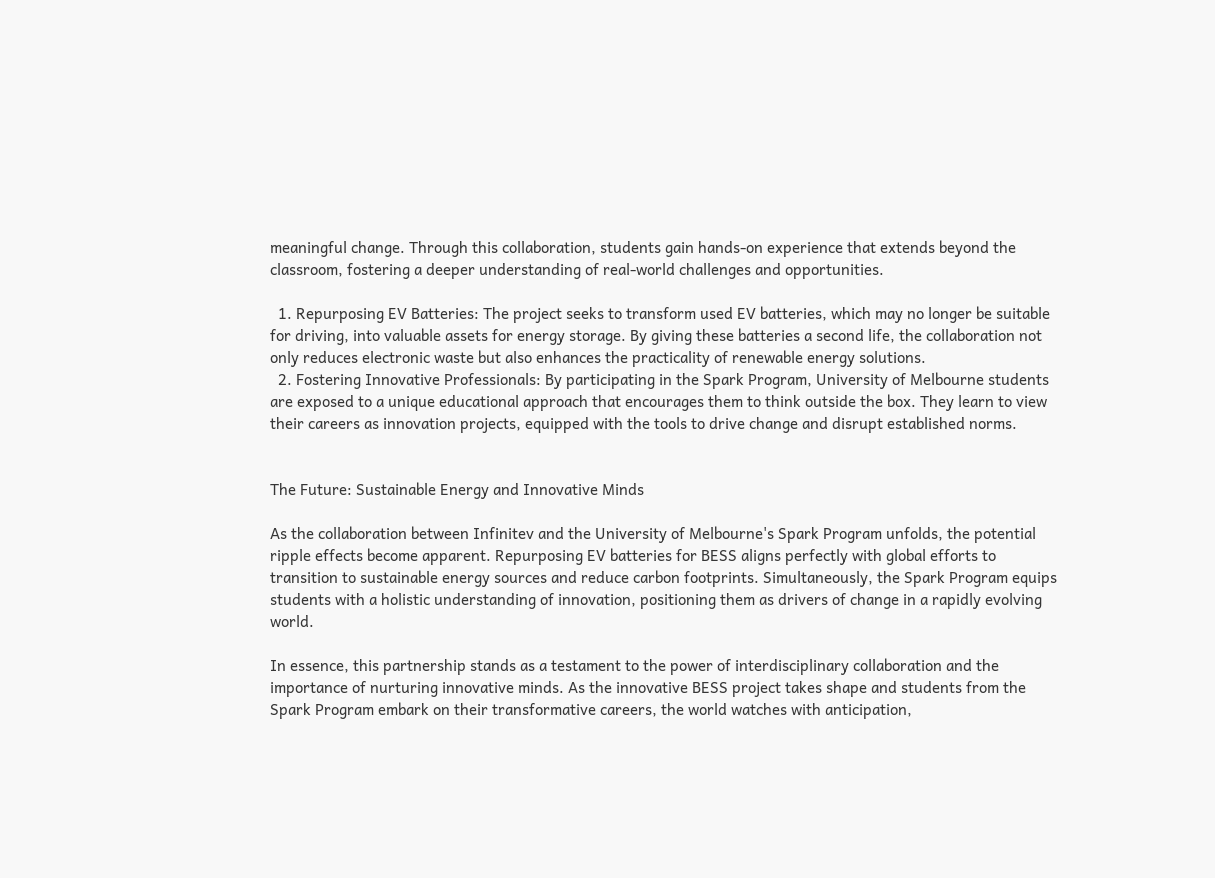meaningful change. Through this collaboration, students gain hands-on experience that extends beyond the classroom, fostering a deeper understanding of real-world challenges and opportunities.

  1. Repurposing EV Batteries: The project seeks to transform used EV batteries, which may no longer be suitable for driving, into valuable assets for energy storage. By giving these batteries a second life, the collaboration not only reduces electronic waste but also enhances the practicality of renewable energy solutions.
  2. Fostering Innovative Professionals: By participating in the Spark Program, University of Melbourne students are exposed to a unique educational approach that encourages them to think outside the box. They learn to view their careers as innovation projects, equipped with the tools to drive change and disrupt established norms.


The Future: Sustainable Energy and Innovative Minds

As the collaboration between Infinitev and the University of Melbourne's Spark Program unfolds, the potential ripple effects become apparent. Repurposing EV batteries for BESS aligns perfectly with global efforts to transition to sustainable energy sources and reduce carbon footprints. Simultaneously, the Spark Program equips students with a holistic understanding of innovation, positioning them as drivers of change in a rapidly evolving world.

In essence, this partnership stands as a testament to the power of interdisciplinary collaboration and the importance of nurturing innovative minds. As the innovative BESS project takes shape and students from the Spark Program embark on their transformative careers, the world watches with anticipation,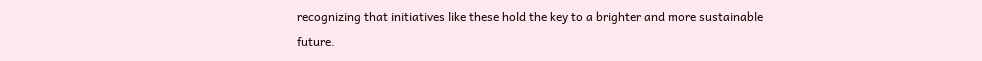recognizing that initiatives like these hold the key to a brighter and more sustainable future.